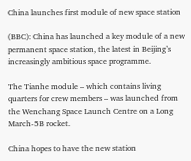China launches first module of new space station

(BBC): China has launched a key module of a new permanent space station, the latest in Beijing’s increasingly ambitious space programme.

The Tianhe module – which contains living quarters for crew members – was launched from the Wenchang Space Launch Centre on a Long March-5B rocket.

China hopes to have the new station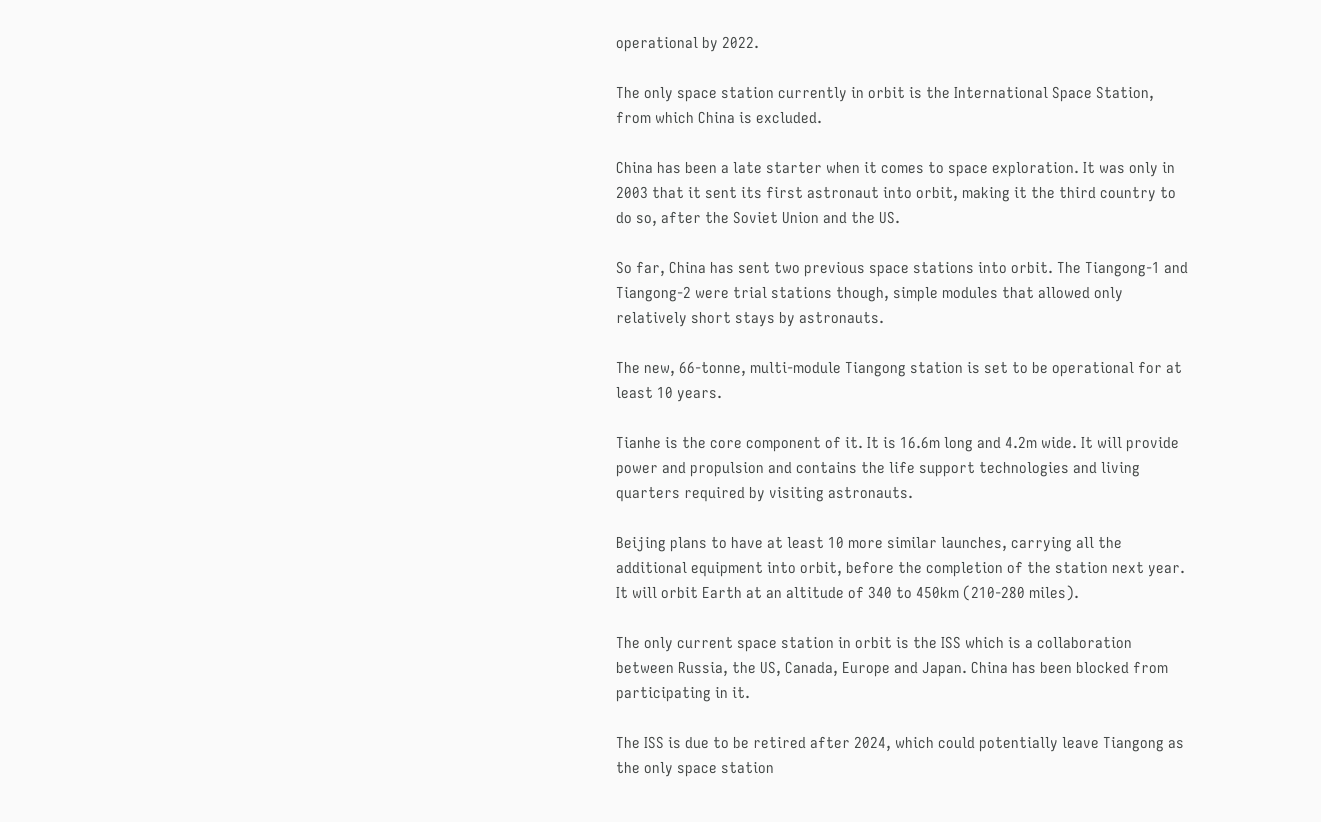operational by 2022.

The only space station currently in orbit is the International Space Station, from which China is excluded.

China has been a late starter when it comes to space exploration. It was only in 2003 that it sent its first astronaut into orbit, making it the third country to do so, after the Soviet Union and the US.

So far, China has sent two previous space stations into orbit. The Tiangong-1 and Tiangong-2 were trial stations though, simple modules that allowed only relatively short stays by astronauts.

The new, 66-tonne, multi-module Tiangong station is set to be operational for at least 10 years.

Tianhe is the core component of it. It is 16.6m long and 4.2m wide. It will provide power and propulsion and contains the life support technologies and living quarters required by visiting astronauts.

Beijing plans to have at least 10 more similar launches, carrying all the additional equipment into orbit, before the completion of the station next year. It will orbit Earth at an altitude of 340 to 450km (210-280 miles).

The only current space station in orbit is the ISS which is a collaboration between Russia, the US, Canada, Europe and Japan. China has been blocked from participating in it.

The ISS is due to be retired after 2024, which could potentially leave Tiangong as the only space station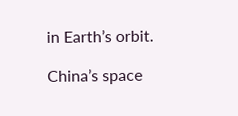in Earth’s orbit.

China’s space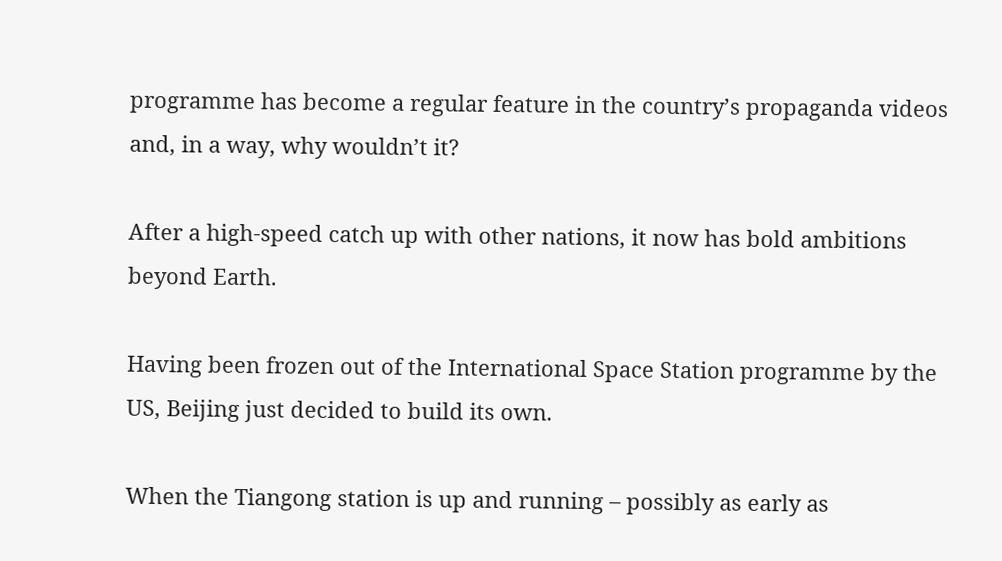programme has become a regular feature in the country’s propaganda videos and, in a way, why wouldn’t it?

After a high-speed catch up with other nations, it now has bold ambitions beyond Earth.

Having been frozen out of the International Space Station programme by the US, Beijing just decided to build its own.

When the Tiangong station is up and running – possibly as early as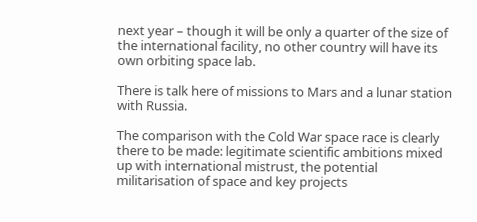next year – though it will be only a quarter of the size of the international facility, no other country will have its own orbiting space lab.

There is talk here of missions to Mars and a lunar station with Russia.

The comparison with the Cold War space race is clearly there to be made: legitimate scientific ambitions mixed up with international mistrust, the potential militarisation of space and key projects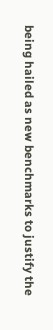being hailed as new benchmarks to justify the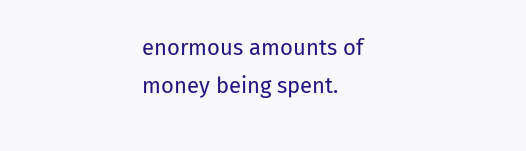enormous amounts of money being spent.